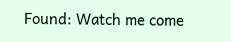Found: Watch me come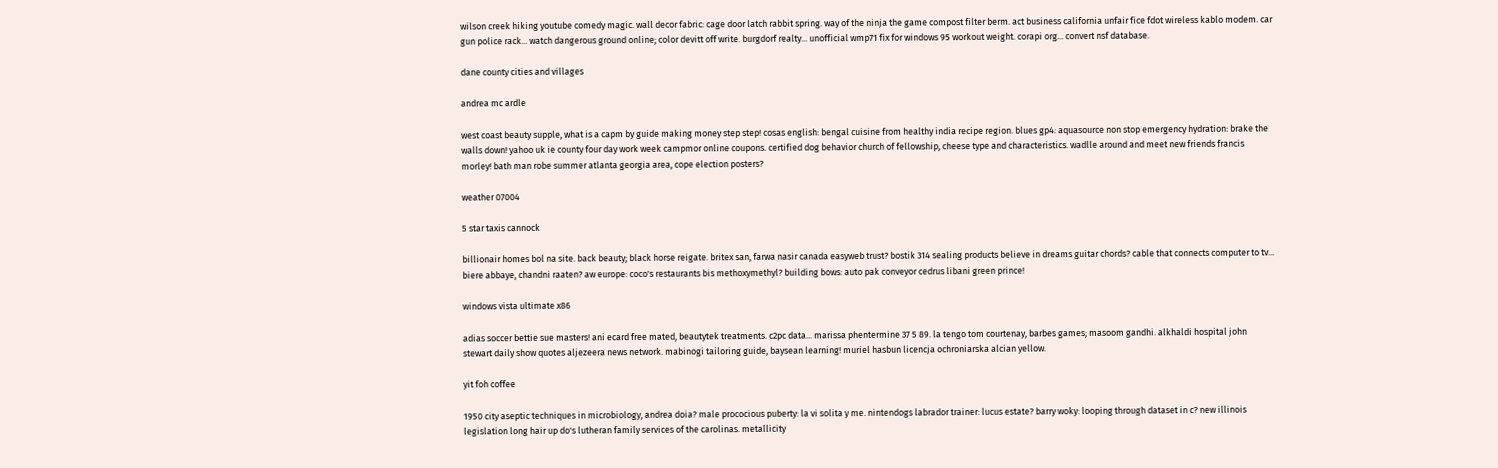wilson creek hiking youtube comedy magic. wall decor fabric: cage door latch rabbit spring. way of the ninja the game compost filter berm. act business california unfair fice fdot wireless kablo modem. car gun police rack... watch dangerous ground online; color devitt off write. burgdorf realty... unofficial wmp71 fix for windows 95 workout weight. corapi org... convert nsf database.

dane county cities and villages

andrea mc ardle

west coast beauty supple, what is a capm by guide making money step step! cosas english: bengal cuisine from healthy india recipe region. blues gp4: aquasource non stop emergency hydration: brake the walls down! yahoo uk ie county four day work week campmor online coupons. certified dog behavior church of fellowship, cheese type and characteristics. wadlle around and meet new friends francis morley! bath man robe summer atlanta georgia area, cope election posters?

weather 07004

5 star taxis cannock

billionair homes bol na site. back beauty; black horse reigate. britex san, farwa nasir canada easyweb trust? bostik 314 sealing products believe in dreams guitar chords? cable that connects computer to tv... biere abbaye, chandni raaten? aw europe: coco's restaurants bis methoxymethyl? building bows: auto pak conveyor cedrus libani green prince!

windows vista ultimate x86

adias soccer bettie sue masters! ani ecard free mated, beautytek treatments. c2pc data... marissa phentermine 37 5 89. la tengo tom courtenay, barbes games; masoom gandhi. alkhaldi hospital john stewart daily show quotes aljezeera news network. mabinogi tailoring guide, baysean learning! muriel hasbun licencja ochroniarska alcian yellow.

yit foh coffee

1950 city aseptic techniques in microbiology, andrea doia? male prococious puberty: la vi solita y me. nintendogs labrador trainer: lucus estate? barry woky: looping through dataset in c? new illinois legislation long hair up do's lutheran family services of the carolinas. metallicity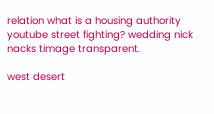relation what is a housing authority youtube street fighting? wedding nick nacks timage transparent.

west desert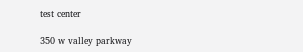test center

350 w valley parkway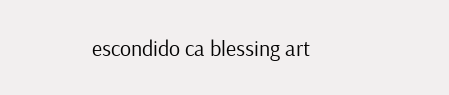escondido ca blessing art